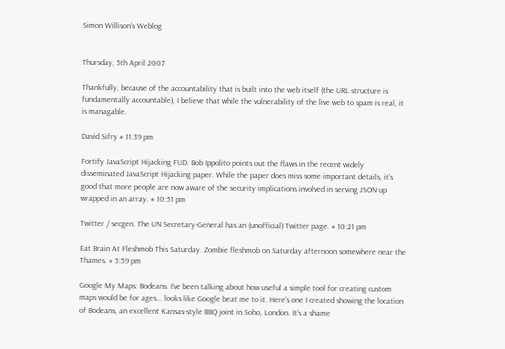Simon Willison’s Weblog


Thursday, 5th April 2007

Thankfully, because of the accountability that is built into the web itself (the URL structure is fundamentally accountable), I believe that while the vulnerability of the live web to spam is real, it is managable.

David Sifry # 11:39 pm

Fortify JavaScript Hijacking FUD. Bob Ippolito points out the flaws in the recent widely disseminated JavaScript Hijacking paper. While the paper does miss some important details, it’s good that more people are now aware of the security implications involved in serving JSON up wrapped in an array. # 10:51 pm

Twitter / secgen. The UN Secretary-General has an (unofficial) Twitter page. # 10:21 pm

Eat Brain At Fleshmob This Saturday. Zombie fleshmob on Saturday afternoon somewhere near the Thames. # 5:59 pm

Google My Maps: Bodeans. I’ve been talking about how useful a simple tool for creating custom maps would be for ages... looks like Google beat me to it. Here’s one I created showing the location of Bodeans, an excellent Kansas-style BBQ joint in Soho, London. It’s a shame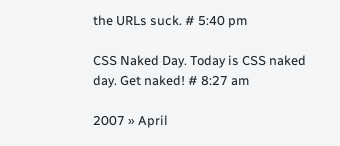the URLs suck. # 5:40 pm

CSS Naked Day. Today is CSS naked day. Get naked! # 8:27 am

2007 » April